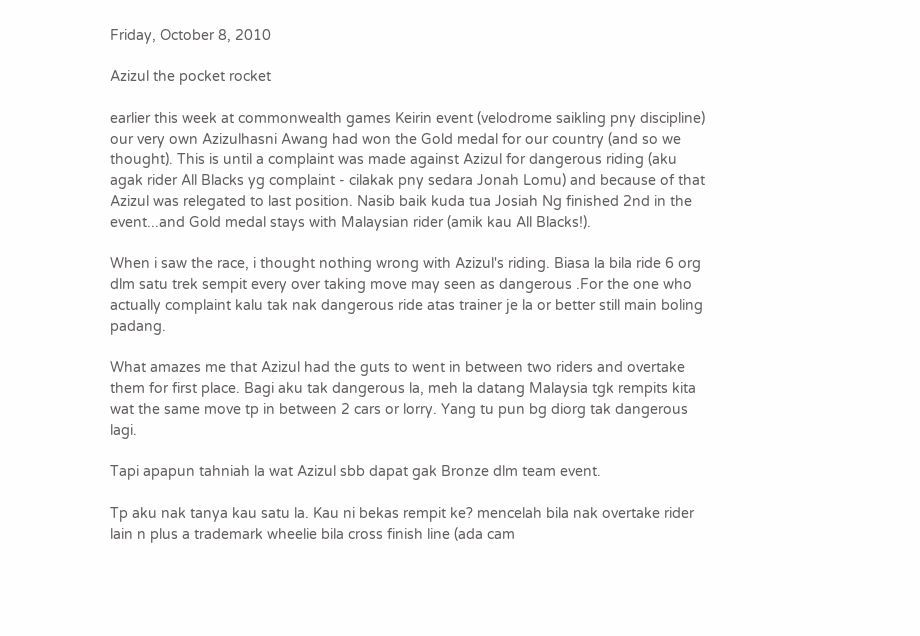Friday, October 8, 2010

Azizul the pocket rocket

earlier this week at commonwealth games Keirin event (velodrome saikling pny discipline) our very own Azizulhasni Awang had won the Gold medal for our country (and so we thought). This is until a complaint was made against Azizul for dangerous riding (aku agak rider All Blacks yg complaint - cilakak pny sedara Jonah Lomu) and because of that Azizul was relegated to last position. Nasib baik kuda tua Josiah Ng finished 2nd in the event...and Gold medal stays with Malaysian rider (amik kau All Blacks!).

When i saw the race, i thought nothing wrong with Azizul's riding. Biasa la bila ride 6 org dlm satu trek sempit every over taking move may seen as dangerous .For the one who actually complaint kalu tak nak dangerous ride atas trainer je la or better still main boling padang.

What amazes me that Azizul had the guts to went in between two riders and overtake them for first place. Bagi aku tak dangerous la, meh la datang Malaysia tgk rempits kita wat the same move tp in between 2 cars or lorry. Yang tu pun bg diorg tak dangerous lagi.

Tapi apapun tahniah la wat Azizul sbb dapat gak Bronze dlm team event.

Tp aku nak tanya kau satu la. Kau ni bekas rempit ke? mencelah bila nak overtake rider lain n plus a trademark wheelie bila cross finish line (ada cam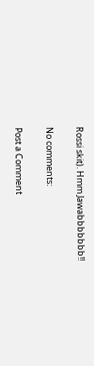Rossi skit). Hmm Jawabbbbbbb!!

No comments:

Post a Comment